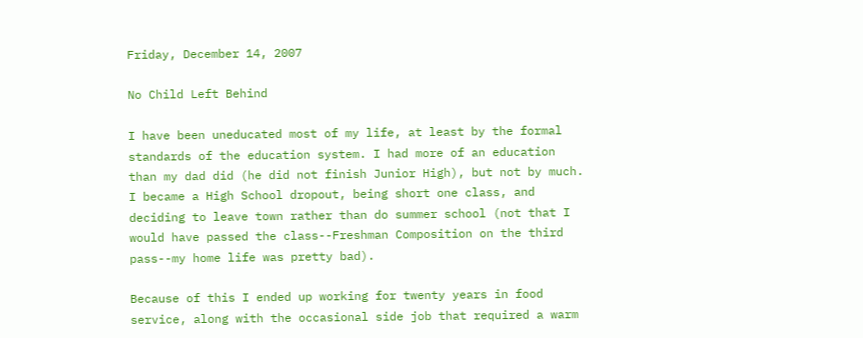Friday, December 14, 2007

No Child Left Behind

I have been uneducated most of my life, at least by the formal standards of the education system. I had more of an education than my dad did (he did not finish Junior High), but not by much. I became a High School dropout, being short one class, and deciding to leave town rather than do summer school (not that I would have passed the class--Freshman Composition on the third pass--my home life was pretty bad).

Because of this I ended up working for twenty years in food service, along with the occasional side job that required a warm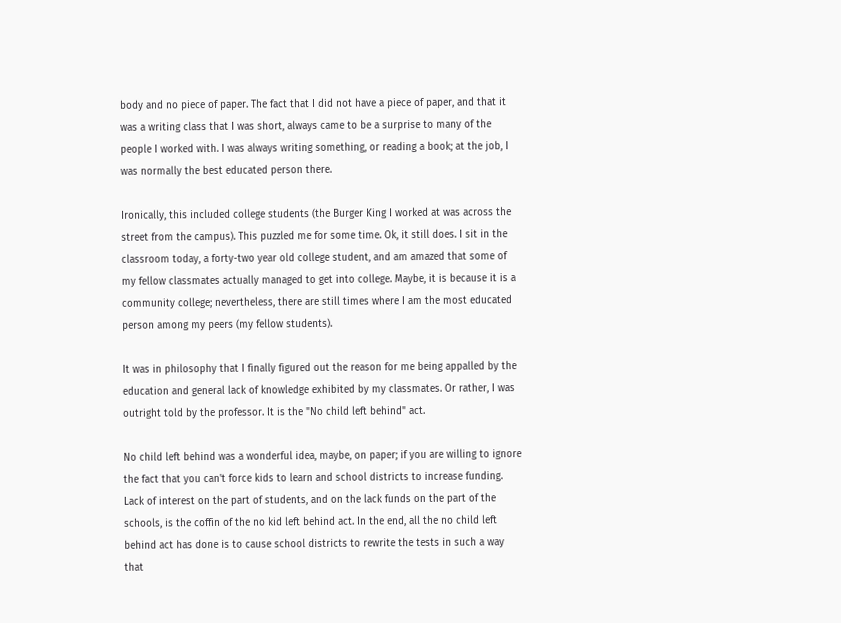body and no piece of paper. The fact that I did not have a piece of paper, and that it was a writing class that I was short, always came to be a surprise to many of the people I worked with. I was always writing something, or reading a book; at the job, I was normally the best educated person there.

Ironically, this included college students (the Burger King I worked at was across the street from the campus). This puzzled me for some time. Ok, it still does. I sit in the classroom today, a forty-two year old college student, and am amazed that some of my fellow classmates actually managed to get into college. Maybe, it is because it is a community college; nevertheless, there are still times where I am the most educated person among my peers (my fellow students).

It was in philosophy that I finally figured out the reason for me being appalled by the education and general lack of knowledge exhibited by my classmates. Or rather, I was outright told by the professor. It is the "No child left behind" act.

No child left behind was a wonderful idea, maybe, on paper; if you are willing to ignore the fact that you can't force kids to learn and school districts to increase funding. Lack of interest on the part of students, and on the lack funds on the part of the schools, is the coffin of the no kid left behind act. In the end, all the no child left behind act has done is to cause school districts to rewrite the tests in such a way that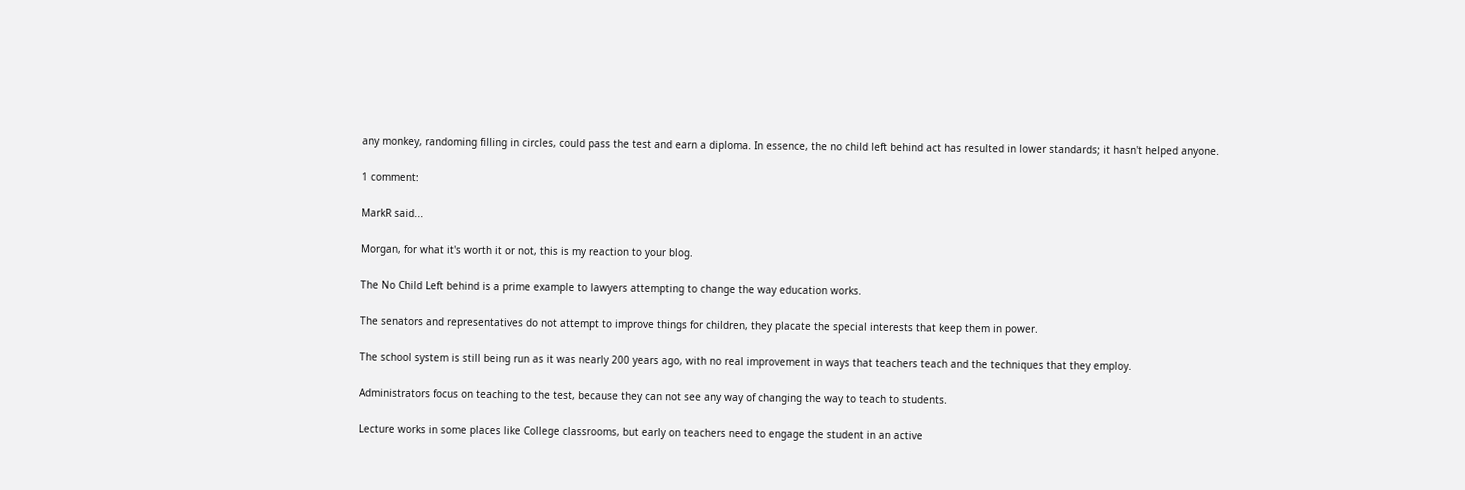any monkey, randoming filling in circles, could pass the test and earn a diploma. In essence, the no child left behind act has resulted in lower standards; it hasn't helped anyone.

1 comment:

MarkR said...

Morgan, for what it's worth it or not, this is my reaction to your blog.

The No Child Left behind is a prime example to lawyers attempting to change the way education works.

The senators and representatives do not attempt to improve things for children, they placate the special interests that keep them in power.

The school system is still being run as it was nearly 200 years ago, with no real improvement in ways that teachers teach and the techniques that they employ.

Administrators focus on teaching to the test, because they can not see any way of changing the way to teach to students.

Lecture works in some places like College classrooms, but early on teachers need to engage the student in an active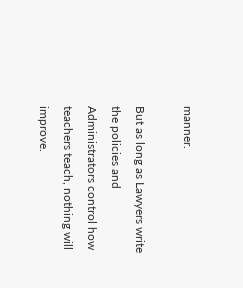manner.

But as long as Lawyers write the policies and Administrators control how teachers teach, nothing will improve.